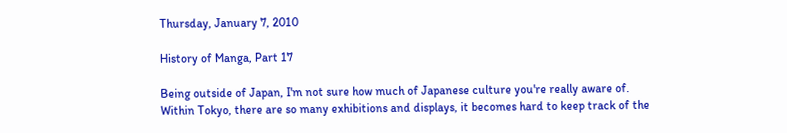Thursday, January 7, 2010

History of Manga, Part 17

Being outside of Japan, I'm not sure how much of Japanese culture you're really aware of. Within Tokyo, there are so many exhibitions and displays, it becomes hard to keep track of the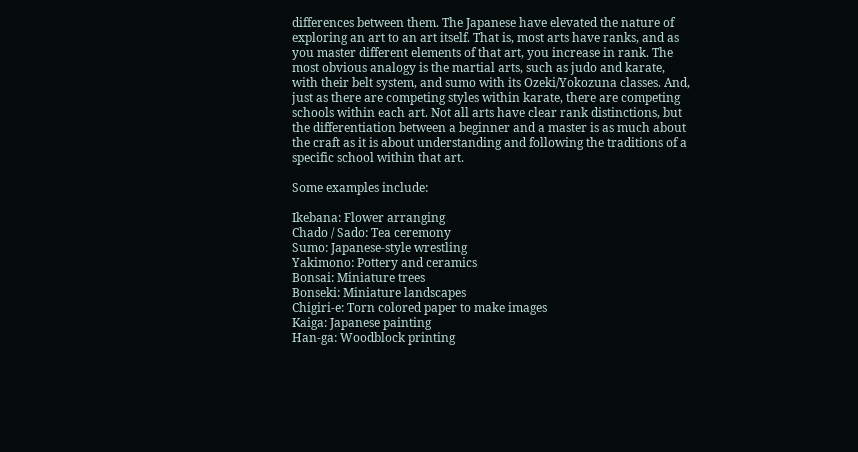differences between them. The Japanese have elevated the nature of exploring an art to an art itself. That is, most arts have ranks, and as you master different elements of that art, you increase in rank. The most obvious analogy is the martial arts, such as judo and karate, with their belt system, and sumo with its Ozeki/Yokozuna classes. And, just as there are competing styles within karate, there are competing schools within each art. Not all arts have clear rank distinctions, but the differentiation between a beginner and a master is as much about the craft as it is about understanding and following the traditions of a specific school within that art.

Some examples include:

Ikebana: Flower arranging
Chado / Sado: Tea ceremony
Sumo: Japanese-style wrestling
Yakimono: Pottery and ceramics
Bonsai: Miniature trees
Bonseki: Miniature landscapes
Chigiri-e: Torn colored paper to make images
Kaiga: Japanese painting
Han-ga: Woodblock printing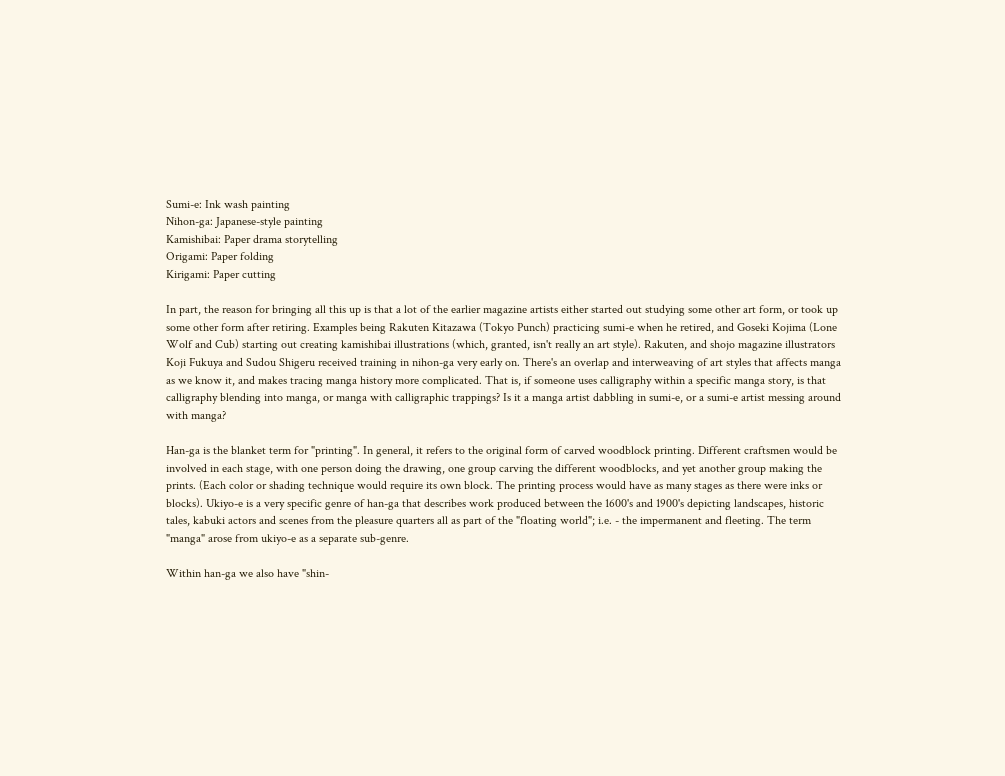Sumi-e: Ink wash painting
Nihon-ga: Japanese-style painting
Kamishibai: Paper drama storytelling
Origami: Paper folding
Kirigami: Paper cutting

In part, the reason for bringing all this up is that a lot of the earlier magazine artists either started out studying some other art form, or took up some other form after retiring. Examples being Rakuten Kitazawa (Tokyo Punch) practicing sumi-e when he retired, and Goseki Kojima (Lone Wolf and Cub) starting out creating kamishibai illustrations (which, granted, isn't really an art style). Rakuten, and shojo magazine illustrators Koji Fukuya and Sudou Shigeru received training in nihon-ga very early on. There's an overlap and interweaving of art styles that affects manga as we know it, and makes tracing manga history more complicated. That is, if someone uses calligraphy within a specific manga story, is that calligraphy blending into manga, or manga with calligraphic trappings? Is it a manga artist dabbling in sumi-e, or a sumi-e artist messing around with manga?

Han-ga is the blanket term for "printing". In general, it refers to the original form of carved woodblock printing. Different craftsmen would be involved in each stage, with one person doing the drawing, one group carving the different woodblocks, and yet another group making the prints. (Each color or shading technique would require its own block. The printing process would have as many stages as there were inks or blocks). Ukiyo-e is a very specific genre of han-ga that describes work produced between the 1600's and 1900's depicting landscapes, historic tales, kabuki actors and scenes from the pleasure quarters all as part of the "floating world"; i.e. - the impermanent and fleeting. The term "manga" arose from ukiyo-e as a separate sub-genre.

Within han-ga we also have "shin-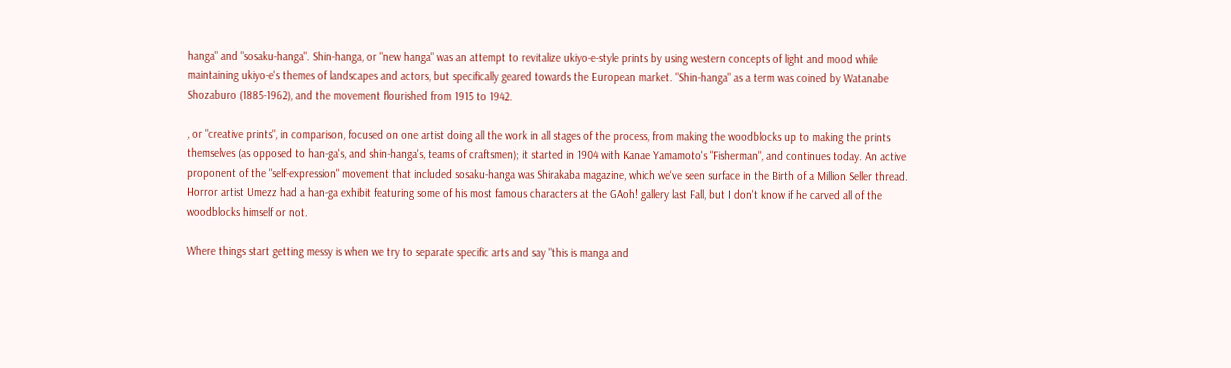hanga" and "sosaku-hanga". Shin-hanga, or "new hanga" was an attempt to revitalize ukiyo-e-style prints by using western concepts of light and mood while maintaining ukiyo-e's themes of landscapes and actors, but specifically geared towards the European market. "Shin-hanga" as a term was coined by Watanabe Shozaburo (1885-1962), and the movement flourished from 1915 to 1942.

, or "creative prints", in comparison, focused on one artist doing all the work in all stages of the process, from making the woodblocks up to making the prints themselves (as opposed to han-ga's, and shin-hanga's, teams of craftsmen); it started in 1904 with Kanae Yamamoto's "Fisherman", and continues today. An active proponent of the "self-expression" movement that included sosaku-hanga was Shirakaba magazine, which we've seen surface in the Birth of a Million Seller thread. Horror artist Umezz had a han-ga exhibit featuring some of his most famous characters at the GAoh! gallery last Fall, but I don't know if he carved all of the woodblocks himself or not.

Where things start getting messy is when we try to separate specific arts and say "this is manga and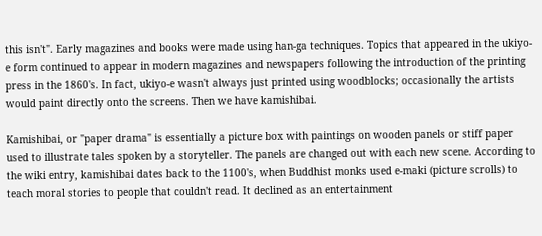this isn't". Early magazines and books were made using han-ga techniques. Topics that appeared in the ukiyo-e form continued to appear in modern magazines and newspapers following the introduction of the printing press in the 1860's. In fact, ukiyo-e wasn't always just printed using woodblocks; occasionally the artists would paint directly onto the screens. Then we have kamishibai.

Kamishibai, or "paper drama" is essentially a picture box with paintings on wooden panels or stiff paper used to illustrate tales spoken by a storyteller. The panels are changed out with each new scene. According to the wiki entry, kamishibai dates back to the 1100's, when Buddhist monks used e-maki (picture scrolls) to teach moral stories to people that couldn't read. It declined as an entertainment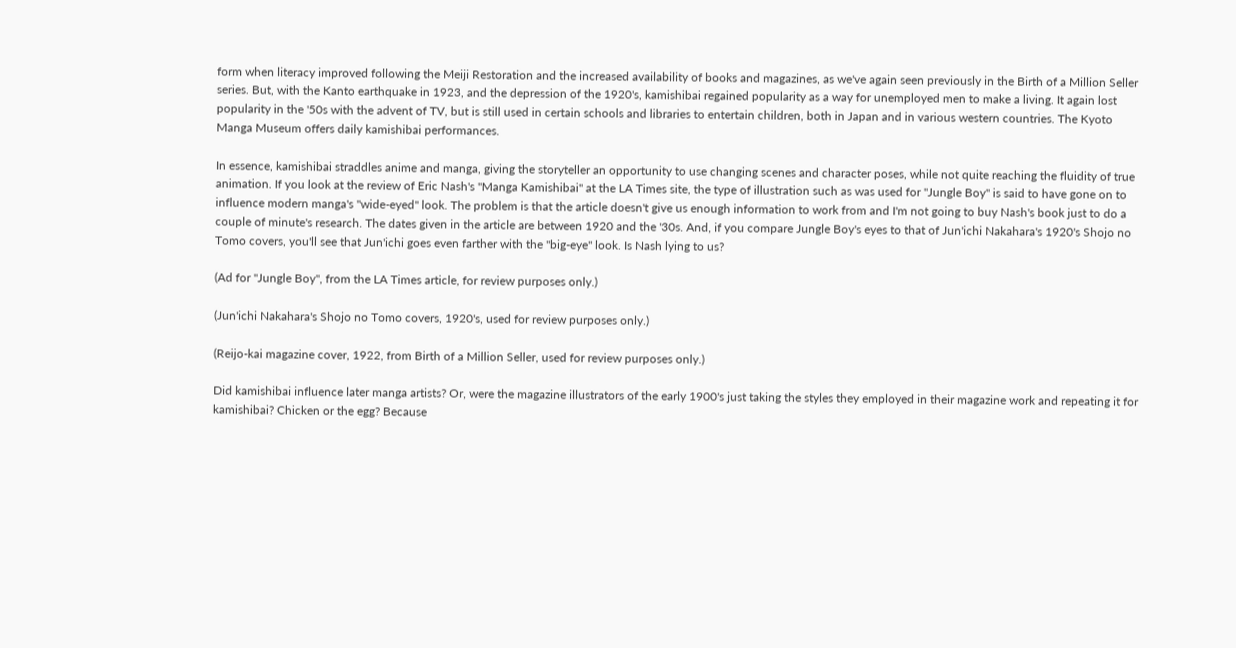form when literacy improved following the Meiji Restoration and the increased availability of books and magazines, as we've again seen previously in the Birth of a Million Seller series. But, with the Kanto earthquake in 1923, and the depression of the 1920's, kamishibai regained popularity as a way for unemployed men to make a living. It again lost popularity in the '50s with the advent of TV, but is still used in certain schools and libraries to entertain children, both in Japan and in various western countries. The Kyoto Manga Museum offers daily kamishibai performances.

In essence, kamishibai straddles anime and manga, giving the storyteller an opportunity to use changing scenes and character poses, while not quite reaching the fluidity of true animation. If you look at the review of Eric Nash's "Manga Kamishibai" at the LA Times site, the type of illustration such as was used for "Jungle Boy" is said to have gone on to influence modern manga's "wide-eyed" look. The problem is that the article doesn't give us enough information to work from and I'm not going to buy Nash's book just to do a couple of minute's research. The dates given in the article are between 1920 and the '30s. And, if you compare Jungle Boy's eyes to that of Jun'ichi Nakahara's 1920's Shojo no Tomo covers, you'll see that Jun'ichi goes even farther with the "big-eye" look. Is Nash lying to us?

(Ad for "Jungle Boy", from the LA Times article, for review purposes only.)

(Jun'ichi Nakahara's Shojo no Tomo covers, 1920's, used for review purposes only.)

(Reijo-kai magazine cover, 1922, from Birth of a Million Seller, used for review purposes only.)

Did kamishibai influence later manga artists? Or, were the magazine illustrators of the early 1900's just taking the styles they employed in their magazine work and repeating it for kamishibai? Chicken or the egg? Because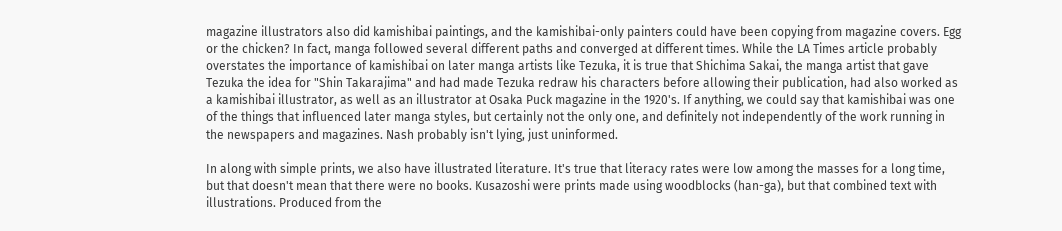magazine illustrators also did kamishibai paintings, and the kamishibai-only painters could have been copying from magazine covers. Egg or the chicken? In fact, manga followed several different paths and converged at different times. While the LA Times article probably overstates the importance of kamishibai on later manga artists like Tezuka, it is true that Shichima Sakai, the manga artist that gave Tezuka the idea for "Shin Takarajima" and had made Tezuka redraw his characters before allowing their publication, had also worked as a kamishibai illustrator, as well as an illustrator at Osaka Puck magazine in the 1920's. If anything, we could say that kamishibai was one of the things that influenced later manga styles, but certainly not the only one, and definitely not independently of the work running in the newspapers and magazines. Nash probably isn't lying, just uninformed.

In along with simple prints, we also have illustrated literature. It's true that literacy rates were low among the masses for a long time, but that doesn't mean that there were no books. Kusazoshi were prints made using woodblocks (han-ga), but that combined text with illustrations. Produced from the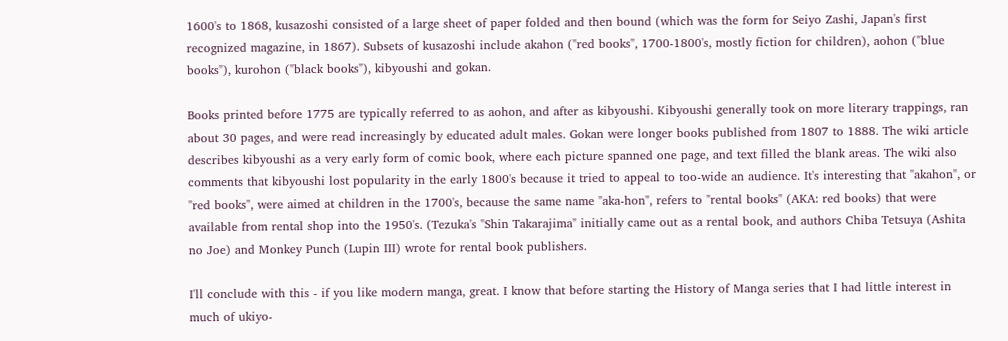1600's to 1868, kusazoshi consisted of a large sheet of paper folded and then bound (which was the form for Seiyo Zashi, Japan's first recognized magazine, in 1867). Subsets of kusazoshi include akahon ("red books", 1700-1800's, mostly fiction for children), aohon ("blue books"), kurohon ("black books"), kibyoushi and gokan.

Books printed before 1775 are typically referred to as aohon, and after as kibyoushi. Kibyoushi generally took on more literary trappings, ran about 30 pages, and were read increasingly by educated adult males. Gokan were longer books published from 1807 to 1888. The wiki article describes kibyoushi as a very early form of comic book, where each picture spanned one page, and text filled the blank areas. The wiki also comments that kibyoushi lost popularity in the early 1800's because it tried to appeal to too-wide an audience. It's interesting that "akahon", or "red books", were aimed at children in the 1700's, because the same name "aka-hon", refers to "rental books" (AKA: red books) that were available from rental shop into the 1950's. (Tezuka's "Shin Takarajima" initially came out as a rental book, and authors Chiba Tetsuya (Ashita no Joe) and Monkey Punch (Lupin III) wrote for rental book publishers.

I'll conclude with this - if you like modern manga, great. I know that before starting the History of Manga series that I had little interest in much of ukiyo-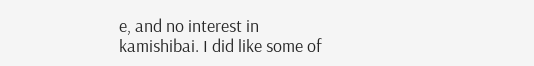e, and no interest in kamishibai. I did like some of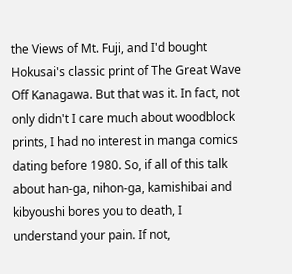the Views of Mt. Fuji, and I'd bought Hokusai's classic print of The Great Wave Off Kanagawa. But that was it. In fact, not only didn't I care much about woodblock prints, I had no interest in manga comics dating before 1980. So, if all of this talk about han-ga, nihon-ga, kamishibai and kibyoushi bores you to death, I understand your pain. If not,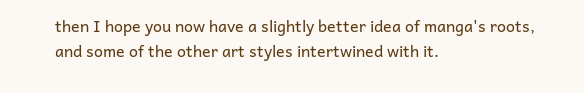then I hope you now have a slightly better idea of manga's roots, and some of the other art styles intertwined with it.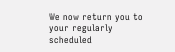We now return you to your regularly scheduled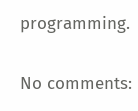programming.

No comments: